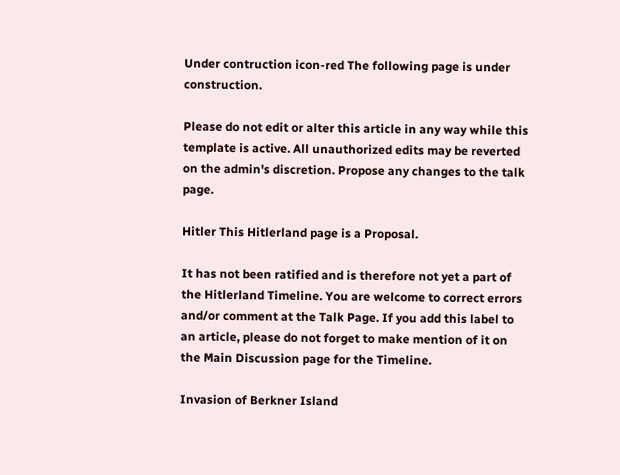Under contruction icon-red The following page is under construction.

Please do not edit or alter this article in any way while this template is active. All unauthorized edits may be reverted on the admin's discretion. Propose any changes to the talk page.

Hitler This Hitlerland page is a Proposal.

It has not been ratified and is therefore not yet a part of the Hitlerland Timeline. You are welcome to correct errors and/or comment at the Talk Page. If you add this label to an article, please do not forget to make mention of it on the Main Discussion page for the Timeline.

Invasion of Berkner Island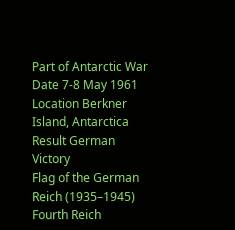Part of Antarctic War
Date 7-8 May 1961
Location Berkner Island, Antarctica
Result German Victory
Flag of the German Reich (1935–1945) Fourth Reich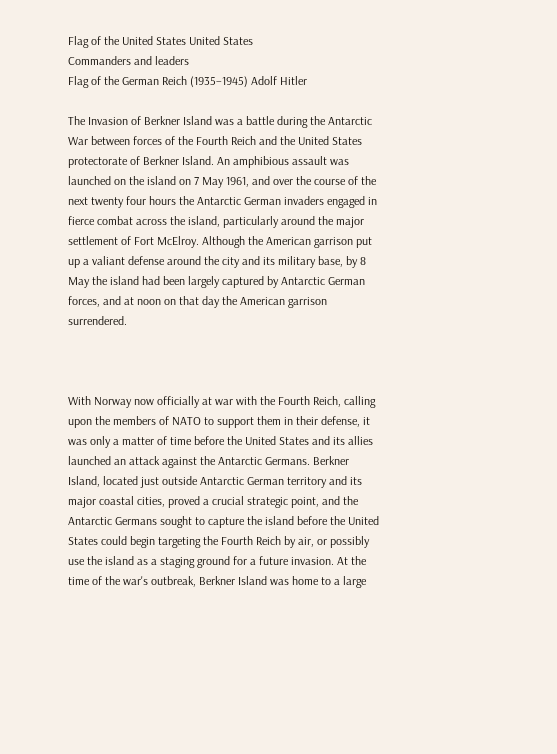Flag of the United States United States
Commanders and leaders
Flag of the German Reich (1935–1945) Adolf Hitler

The Invasion of Berkner Island was a battle during the Antarctic War between forces of the Fourth Reich and the United States protectorate of Berkner Island. An amphibious assault was launched on the island on 7 May 1961, and over the course of the next twenty four hours the Antarctic German invaders engaged in fierce combat across the island, particularly around the major settlement of Fort McElroy. Although the American garrison put up a valiant defense around the city and its military base, by 8 May the island had been largely captured by Antarctic German forces, and at noon on that day the American garrison surrendered.



With Norway now officially at war with the Fourth Reich, calling upon the members of NATO to support them in their defense, it was only a matter of time before the United States and its allies launched an attack against the Antarctic Germans. Berkner Island, located just outside Antarctic German territory and its major coastal cities, proved a crucial strategic point, and the Antarctic Germans sought to capture the island before the United States could begin targeting the Fourth Reich by air, or possibly use the island as a staging ground for a future invasion. At the time of the war's outbreak, Berkner Island was home to a large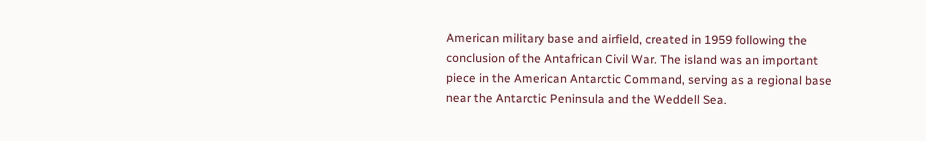American military base and airfield, created in 1959 following the conclusion of the Antafrican Civil War. The island was an important piece in the American Antarctic Command, serving as a regional base near the Antarctic Peninsula and the Weddell Sea.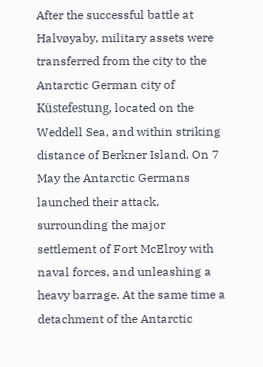After the successful battle at Halvøyaby, military assets were transferred from the city to the Antarctic German city of Küstefestung, located on the Weddell Sea, and within striking distance of Berkner Island. On 7 May the Antarctic Germans launched their attack, surrounding the major settlement of Fort McElroy with naval forces, and unleashing a heavy barrage. At the same time a detachment of the Antarctic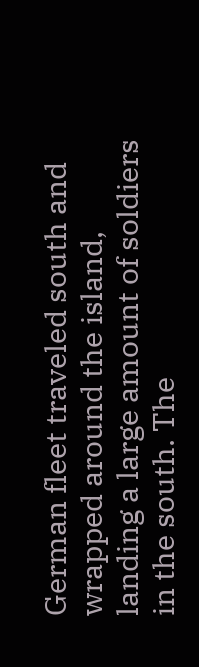German fleet traveled south and wrapped around the island, landing a large amount of soldiers in the south. The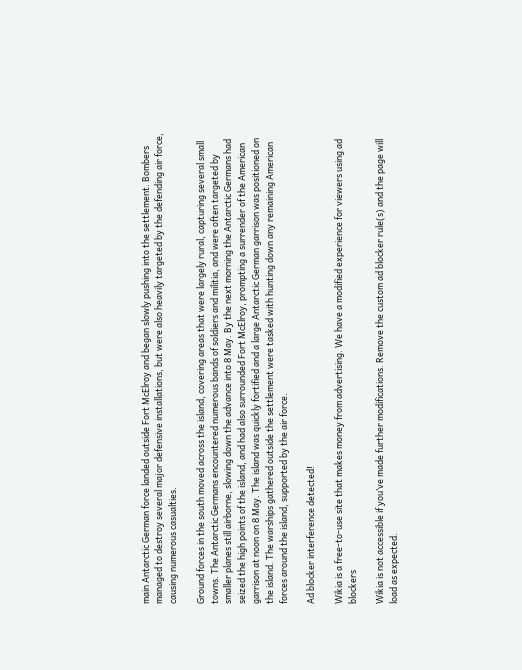main Antarctic German force landed outside Fort McElroy and began slowly pushing into the settlement. Bombers managed to destroy several major defensive installations, but were also heavily targeted by the defending air force, causing numerous casualties.

Ground forces in the south moved across the island, covering areas that were largely rural, capturing several small towns. The Antarctic Germans encountered numerous bands of soldiers and militia, and were often targeted by smaller planes still airborne, slowing down the advance into 8 May. By the next morning the Antarctic Germans had seized the high points of the island, and had also surrounded Fort McElroy, prompting a surrender of the American garrison at noon on 8 May. The island was quickly fortified and a large Antarctic German garrison was positioned on the island. The warships gathered outside the settlement were tasked with hunting down any remaining American forces around the island, supported by the air force.

Ad blocker interference detected!

Wikia is a free-to-use site that makes money from advertising. We have a modified experience for viewers using ad blockers

Wikia is not accessible if you’ve made further modifications. Remove the custom ad blocker rule(s) and the page will load as expected.